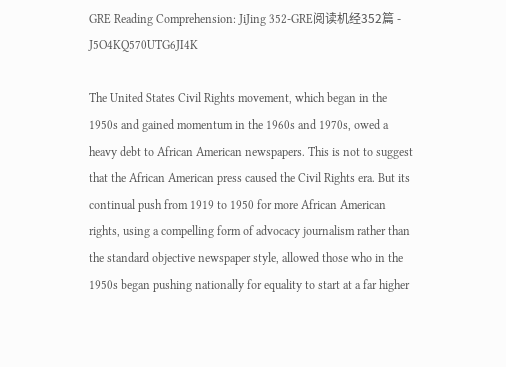GRE Reading Comprehension: JiJing 352-GRE阅读机经352篇 - J5O4KQ570UTG6JI4K

The United States Civil Rights movement, which began in the 1950s and gained momentum in the 1960s and 1970s, owed a heavy debt to African American newspapers. This is not to suggest that the African American press caused the Civil Rights era. But its continual push from 1919 to 1950 for more African American rights, using a compelling form of advocacy journalism rather than the standard objective newspaper style, allowed those who in the 1950s began pushing nationally for equality to start at a far higher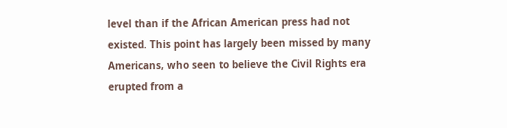level than if the African American press had not existed. This point has largely been missed by many Americans, who seen to believe the Civil Rights era erupted from a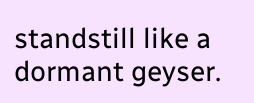standstill like a dormant geyser.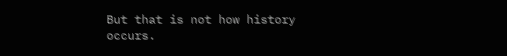But that is not how history occurs.